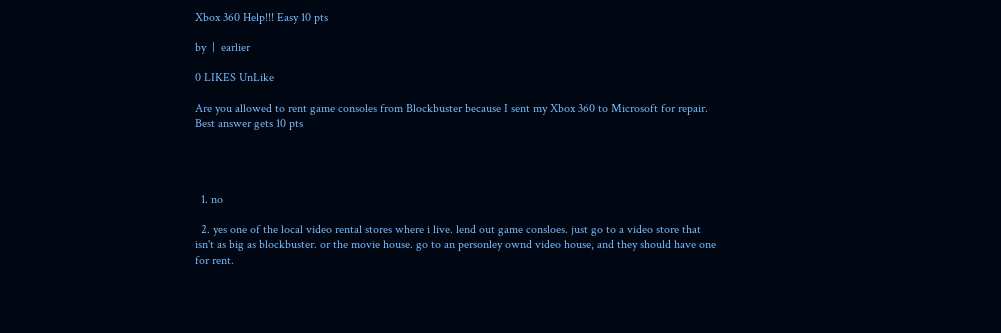Xbox 360 Help!!! Easy 10 pts

by  |  earlier

0 LIKES UnLike

Are you allowed to rent game consoles from Blockbuster because I sent my Xbox 360 to Microsoft for repair. Best answer gets 10 pts




  1. no

  2. yes one of the local video rental stores where i live. lend out game consloes. just go to a video store that isn't as big as blockbuster. or the movie house. go to an personley ownd video house, and they should have one for rent.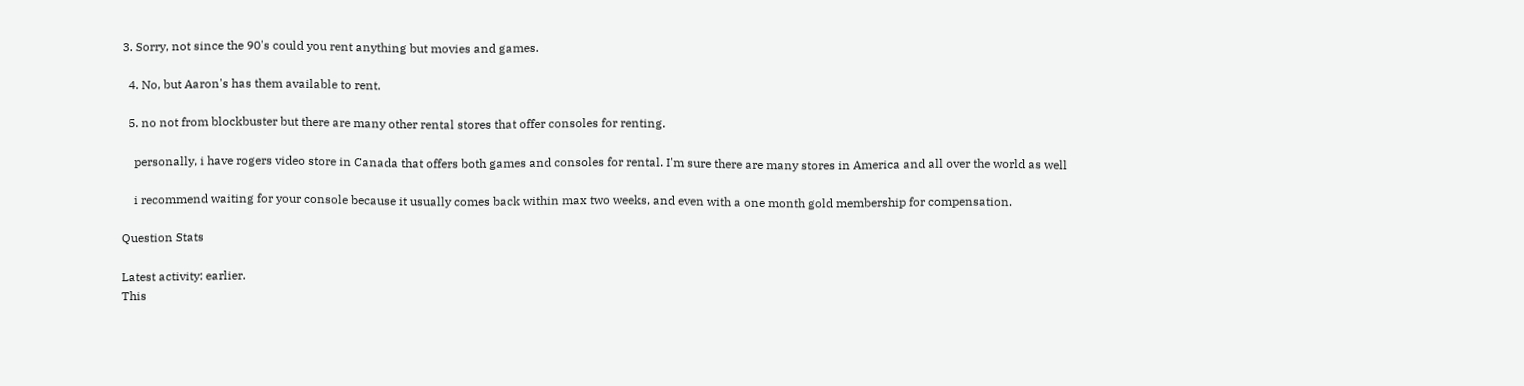3. Sorry, not since the 90's could you rent anything but movies and games.

  4. No, but Aaron's has them available to rent.

  5. no not from blockbuster but there are many other rental stores that offer consoles for renting.

    personally, i have rogers video store in Canada that offers both games and consoles for rental. I'm sure there are many stores in America and all over the world as well

    i recommend waiting for your console because it usually comes back within max two weeks, and even with a one month gold membership for compensation.

Question Stats

Latest activity: earlier.
This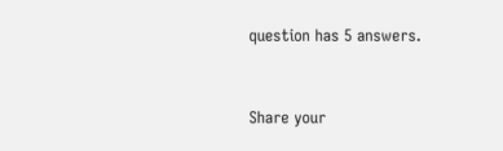question has 5 answers.


Share your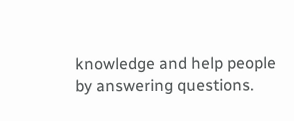knowledge and help people by answering questions.